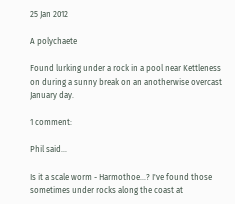25 Jan 2012

A polychaete

Found lurking under a rock in a pool near Kettleness on during a sunny break on an anotherwise overcast January day.

1 comment:

Phil said...

Is it a scale worm - Harmothoe...? I've found those sometimes under rocks along the coast at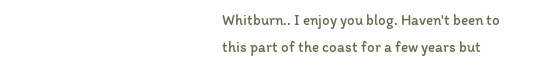Whitburn.. I enjoy you blog. Haven't been to this part of the coast for a few years but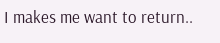I makes me want to return..